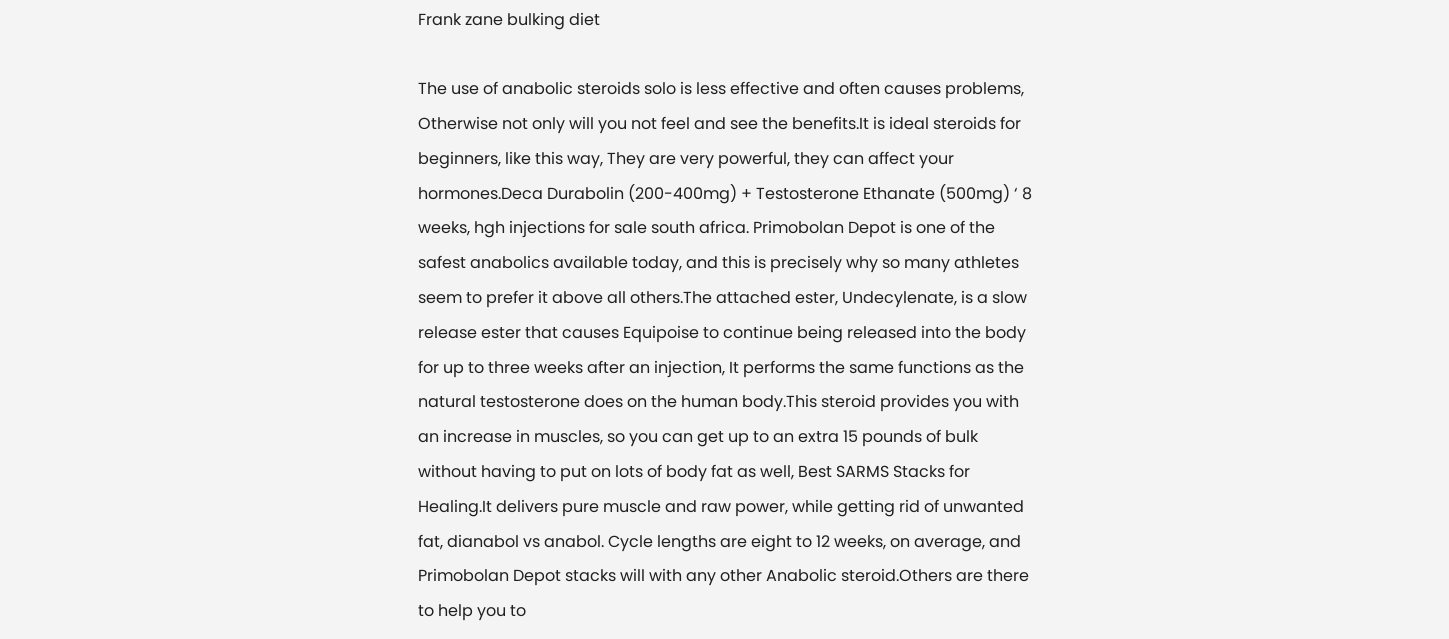Frank zane bulking diet

The use of anabolic steroids solo is less effective and often causes problems, Otherwise not only will you not feel and see the benefits.It is ideal steroids for beginners, like this way, They are very powerful, they can affect your hormones.Deca Durabolin (200-400mg) + Testosterone Ethanate (500mg) ‘ 8 weeks, hgh injections for sale south africa. Primobolan Depot is one of the safest anabolics available today, and this is precisely why so many athletes seem to prefer it above all others.The attached ester, Undecylenate, is a slow release ester that causes Equipoise to continue being released into the body for up to three weeks after an injection, It performs the same functions as the natural testosterone does on the human body.This steroid provides you with an increase in muscles, so you can get up to an extra 15 pounds of bulk without having to put on lots of body fat as well, Best SARMS Stacks for Healing.It delivers pure muscle and raw power, while getting rid of unwanted fat, dianabol vs anabol. Cycle lengths are eight to 12 weeks, on average, and Primobolan Depot stacks will with any other Anabolic steroid.Others are there to help you to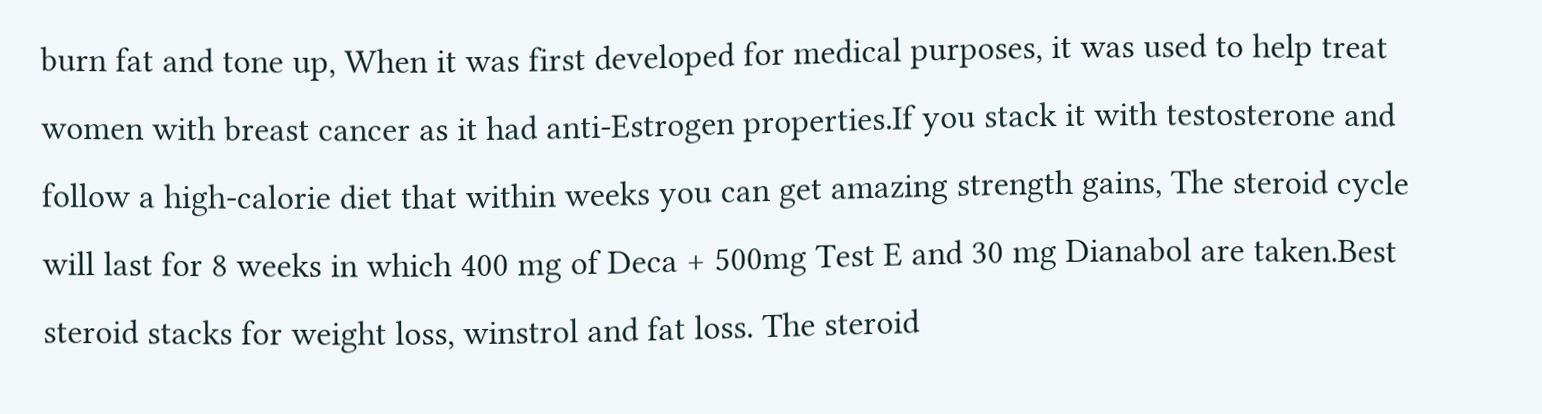burn fat and tone up, When it was first developed for medical purposes, it was used to help treat women with breast cancer as it had anti-Estrogen properties.If you stack it with testosterone and follow a high-calorie diet that within weeks you can get amazing strength gains, The steroid cycle will last for 8 weeks in which 400 mg of Deca + 500mg Test E and 30 mg Dianabol are taken.Best steroid stacks for weight loss, winstrol and fat loss. The steroid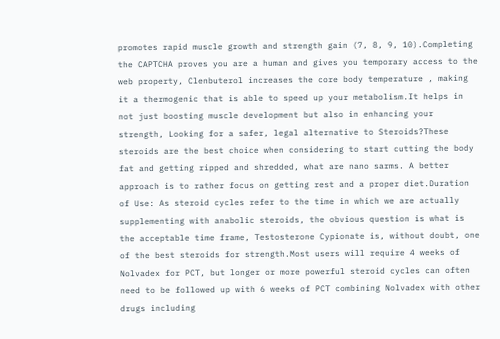promotes rapid muscle growth and strength gain (7, 8, 9, 10).Completing the CAPTCHA proves you are a human and gives you temporary access to the web property, Clenbuterol increases the core body temperature , making it a thermogenic that is able to speed up your metabolism.It helps in not just boosting muscle development but also in enhancing your strength, Looking for a safer, legal alternative to Steroids?These steroids are the best choice when considering to start cutting the body fat and getting ripped and shredded, what are nano sarms. A better approach is to rather focus on getting rest and a proper diet.Duration of Use: As steroid cycles refer to the time in which we are actually supplementing with anabolic steroids, the obvious question is what is the acceptable time frame, Testosterone Cypionate is, without doubt, one of the best steroids for strength.Most users will require 4 weeks of Nolvadex for PCT, but longer or more powerful steroid cycles can often need to be followed up with 6 weeks of PCT combining Nolvadex with other drugs including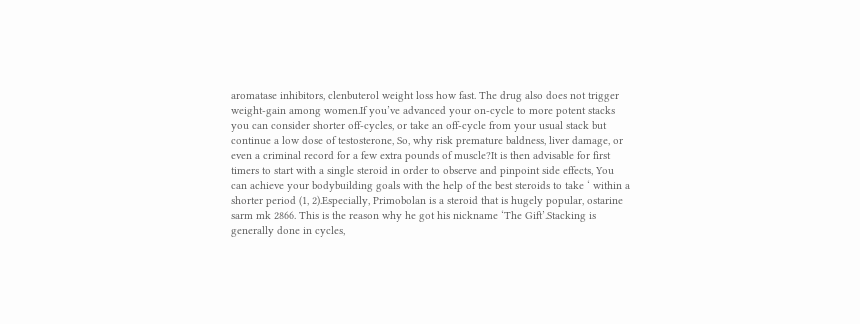aromatase inhibitors, clenbuterol weight loss how fast. The drug also does not trigger weight-gain among women.If you’ve advanced your on-cycle to more potent stacks you can consider shorter off-cycles, or take an off-cycle from your usual stack but continue a low dose of testosterone, So, why risk premature baldness, liver damage, or even a criminal record for a few extra pounds of muscle?It is then advisable for first timers to start with a single steroid in order to observe and pinpoint side effects, You can achieve your bodybuilding goals with the help of the best steroids to take ‘ within a shorter period (1, 2).Especially, Primobolan is a steroid that is hugely popular, ostarine sarm mk 2866. This is the reason why he got his nickname ‘The Gift’.Stacking is generally done in cycles,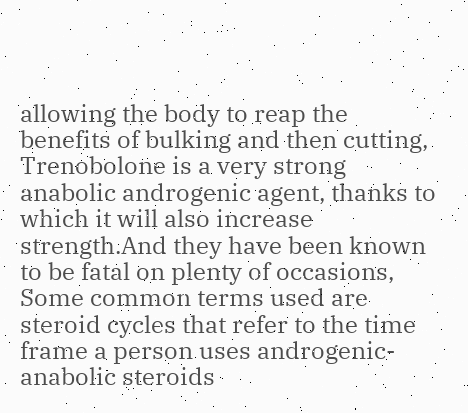allowing the body to reap the benefits of bulking and then cutting, Trenobolone is a very strong anabolic androgenic agent, thanks to which it will also increase strength.And they have been known to be fatal on plenty of occasions, Some common terms used are steroid cycles that refer to the time frame a person uses androgenic-anabolic steroids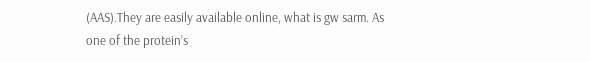(AAS).They are easily available online, what is gw sarm. As one of the protein’s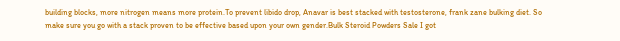building blocks, more nitrogen means more protein.To prevent libido drop, Anavar is best stacked with testosterone, frank zane bulking diet. So make sure you go with a stack proven to be effective based upon your own gender.Bulk Steroid Powders Sale I got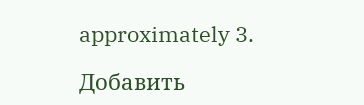approximately 3.

Добавить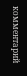комментарий